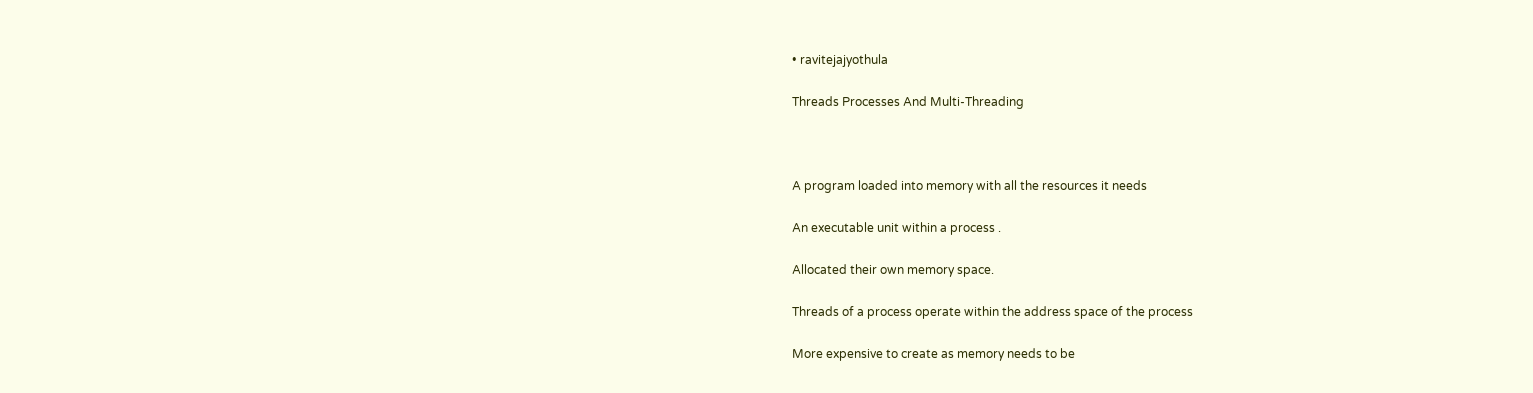• ravitejajyothula

Threads Processes And Multi-Threading



A program loaded into memory with all the resources it needs

An executable unit within a process .

Allocated their own memory space.

Threads of a process operate within the address space of the process

More expensive to create as memory needs to be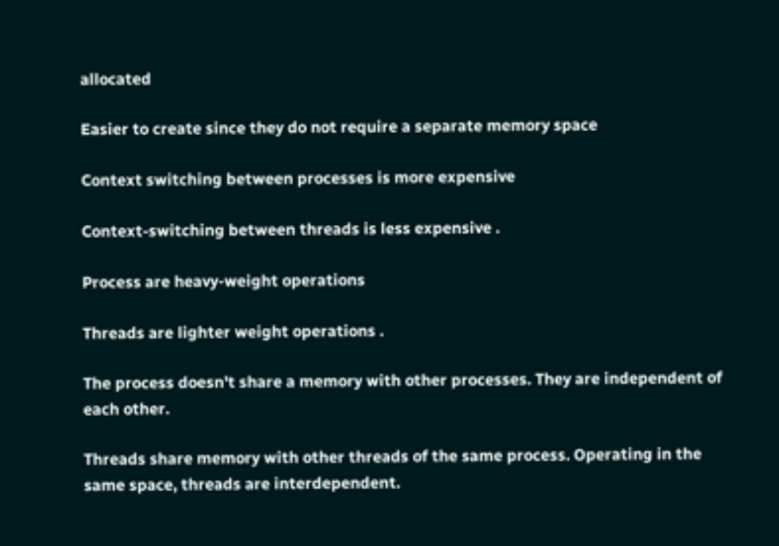allocated

Easier to create since they do not require a separate memory space

Context switching between processes is more expensive

Context-switching between threads is less expensive .

Process are heavy-weight operations

Threads are lighter weight operations .

The process doesn't share a memory with other processes. They are independent of each other.

Threads share memory with other threads of the same process. Operating in the same space, threads are interdependent.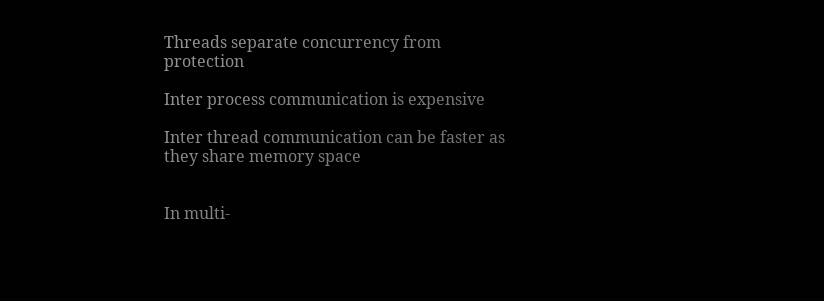Threads separate concurrency from protection

Inter process communication is expensive

Inter thread communication can be faster as they share memory space


In multi-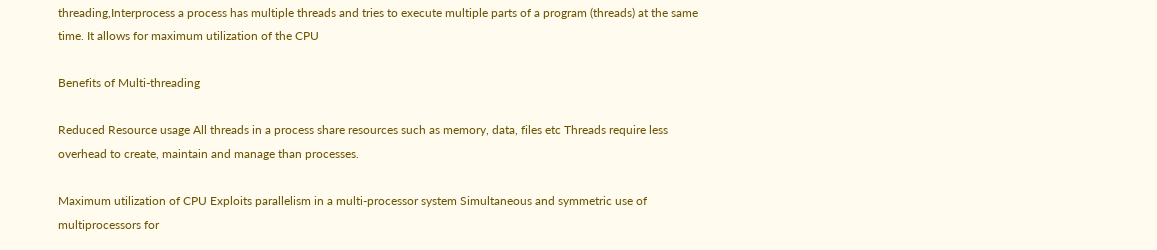threading,Interprocess a process has multiple threads and tries to execute multiple parts of a program (threads) at the same time. It allows for maximum utilization of the CPU

Benefits of Multi-threading

Reduced Resource usage All threads in a process share resources such as memory, data, files etc Threads require less overhead to create, maintain and manage than processes.

Maximum utilization of CPU Exploits parallelism in a multi-processor system Simultaneous and symmetric use of multiprocessors for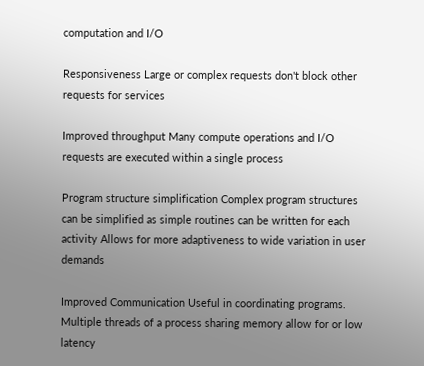computation and I/O

Responsiveness Large or complex requests don't block other requests for services

Improved throughput Many compute operations and I/O requests are executed within a single process

Program structure simplification Complex program structures can be simplified as simple routines can be written for each activity Allows for more adaptiveness to wide variation in user demands

Improved Communication Useful in coordinating programs. Multiple threads of a process sharing memory allow for or low latency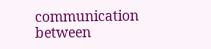communication between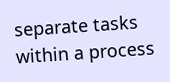separate tasks within a process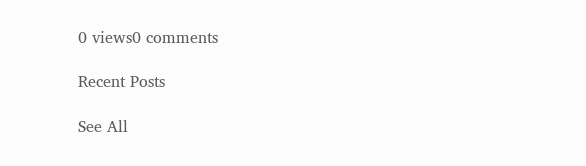0 views0 comments

Recent Posts

See All